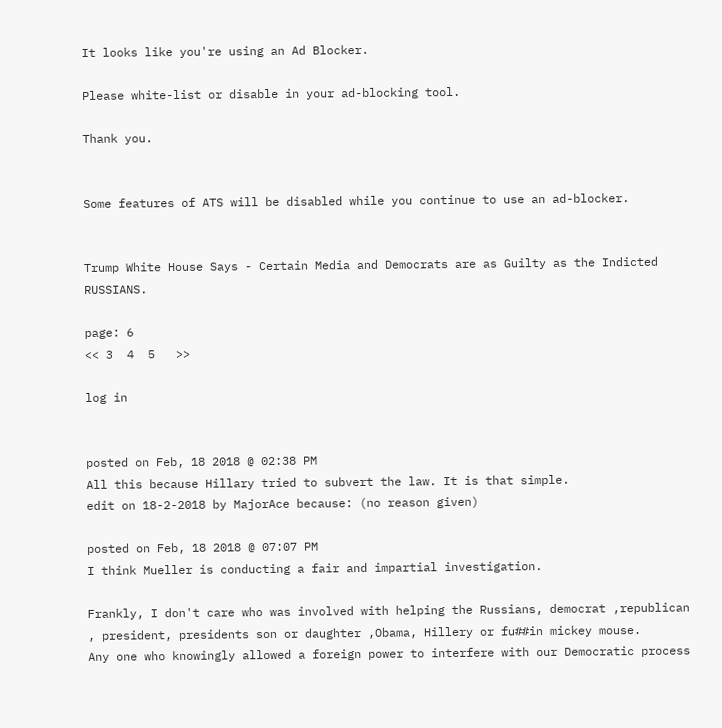It looks like you're using an Ad Blocker.

Please white-list or disable in your ad-blocking tool.

Thank you.


Some features of ATS will be disabled while you continue to use an ad-blocker.


Trump White House Says - Certain Media and Democrats are as Guilty as the Indicted RUSSIANS.

page: 6
<< 3  4  5   >>

log in


posted on Feb, 18 2018 @ 02:38 PM
All this because Hillary tried to subvert the law. It is that simple.
edit on 18-2-2018 by MajorAce because: (no reason given)

posted on Feb, 18 2018 @ 07:07 PM
I think Mueller is conducting a fair and impartial investigation.

Frankly, I don't care who was involved with helping the Russians, democrat ,republican , president, presidents son or daughter ,Obama, Hillery or fu##in mickey mouse.
Any one who knowingly allowed a foreign power to interfere with our Democratic process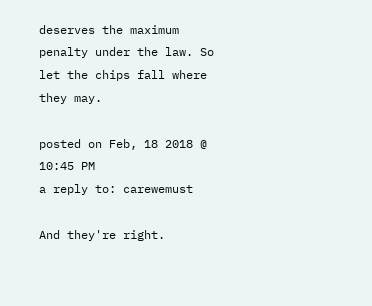deserves the maximum penalty under the law. So let the chips fall where they may.

posted on Feb, 18 2018 @ 10:45 PM
a reply to: carewemust

And they're right.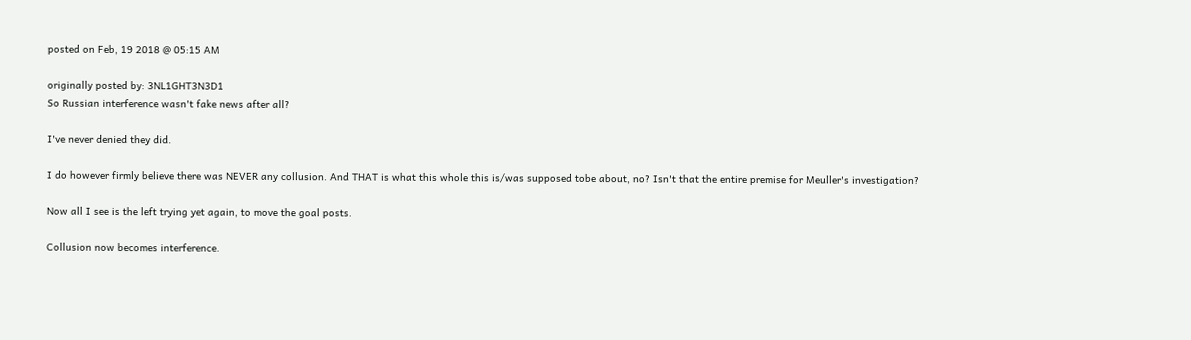posted on Feb, 19 2018 @ 05:15 AM

originally posted by: 3NL1GHT3N3D1
So Russian interference wasn't fake news after all?

I've never denied they did.

I do however firmly believe there was NEVER any collusion. And THAT is what this whole this is/was supposed tobe about, no? Isn't that the entire premise for Meuller's investigation?

Now all I see is the left trying yet again, to move the goal posts.

Collusion now becomes interference.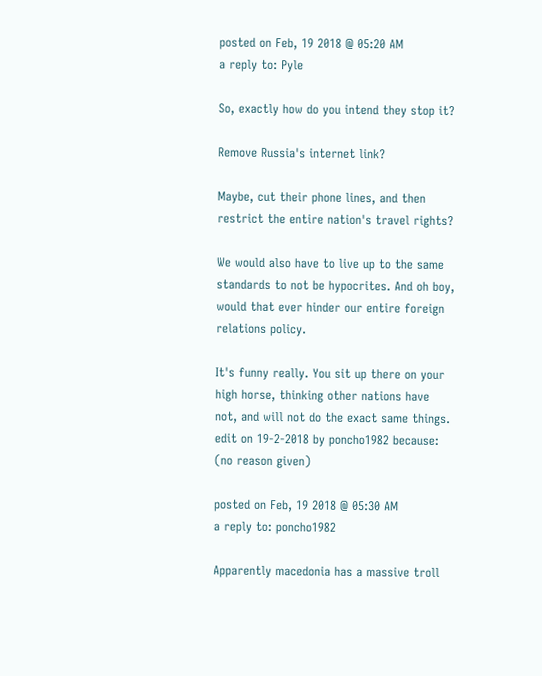posted on Feb, 19 2018 @ 05:20 AM
a reply to: Pyle

So, exactly how do you intend they stop it?

Remove Russia's internet link?

Maybe, cut their phone lines, and then restrict the entire nation's travel rights?

We would also have to live up to the same standards to not be hypocrites. And oh boy, would that ever hinder our entire foreign relations policy.

It's funny really. You sit up there on your high horse, thinking other nations have not, and will not do the exact same things.
edit on 19-2-2018 by poncho1982 because: (no reason given)

posted on Feb, 19 2018 @ 05:30 AM
a reply to: poncho1982

Apparently macedonia has a massive troll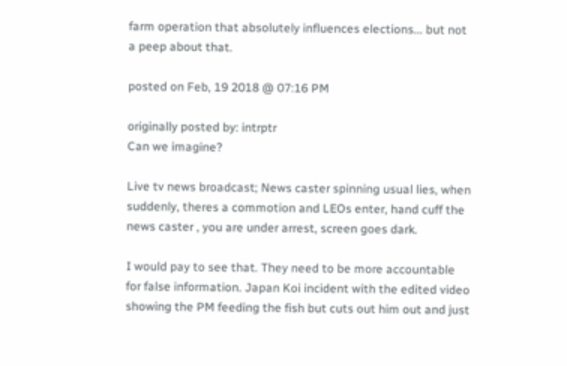farm operation that absolutely influences elections... but not a peep about that.

posted on Feb, 19 2018 @ 07:16 PM

originally posted by: intrptr
Can we imagine?

Live tv news broadcast; News caster spinning usual lies, when suddenly, theres a commotion and LEOs enter, hand cuff the news caster , you are under arrest, screen goes dark.

I would pay to see that. They need to be more accountable for false information. Japan Koi incident with the edited video showing the PM feeding the fish but cuts out him out and just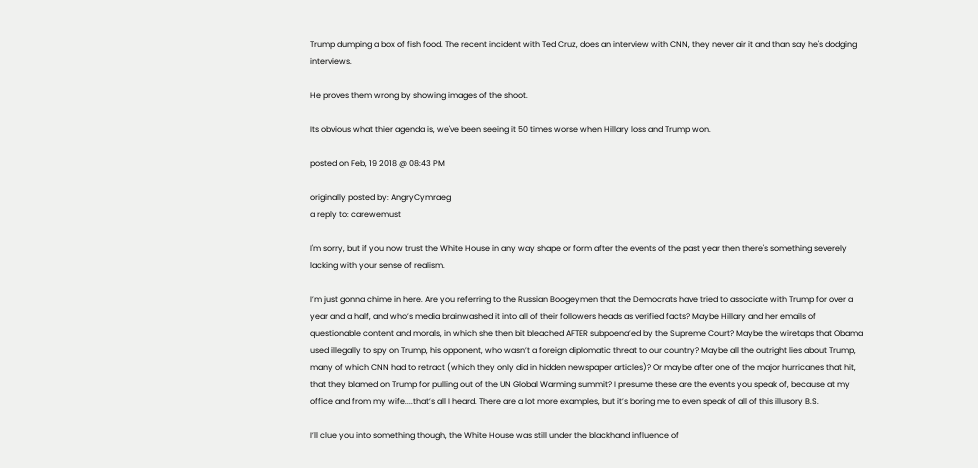Trump dumping a box of fish food. The recent incident with Ted Cruz, does an interview with CNN, they never air it and than say he's dodging interviews.

He proves them wrong by showing images of the shoot.

Its obvious what thier agenda is, we've been seeing it 50 times worse when Hillary loss and Trump won.

posted on Feb, 19 2018 @ 08:43 PM

originally posted by: AngryCymraeg
a reply to: carewemust

I'm sorry, but if you now trust the White House in any way shape or form after the events of the past year then there's something severely lacking with your sense of realism.

I’m just gonna chime in here. Are you referring to the Russian Boogeymen that the Democrats have tried to associate with Trump for over a year and a half, and who’s media brainwashed it into all of their followers heads as verified facts? Maybe Hillary and her emails of questionable content and morals, in which she then bit bleached AFTER subpoena’ed by the Supreme Court? Maybe the wiretaps that Obama used illegally to spy on Trump, his opponent, who wasn’t a foreign diplomatic threat to our country? Maybe all the outright lies about Trump, many of which CNN had to retract (which they only did in hidden newspaper articles)? Or maybe after one of the major hurricanes that hit, that they blamed on Trump for pulling out of the UN Global Warming summit? I presume these are the events you speak of, because at my office and from my wife....that’s all I heard. There are a lot more examples, but it’s boring me to even speak of all of this illusory B.S.

I’ll clue you into something though, the White House was still under the blackhand influence of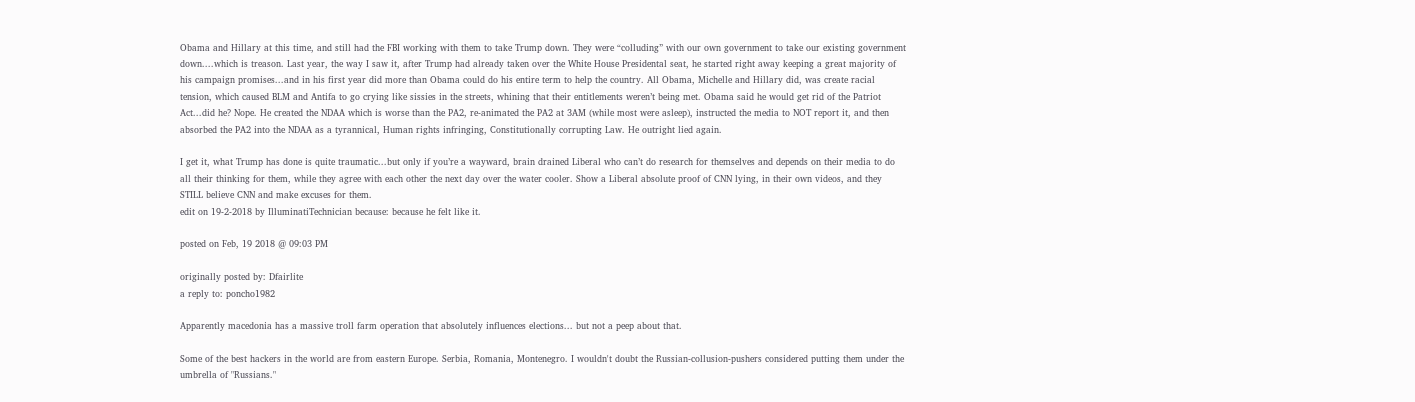Obama and Hillary at this time, and still had the FBI working with them to take Trump down. They were “colluding” with our own government to take our existing government down....which is treason. Last year, the way I saw it, after Trump had already taken over the White House Presidental seat, he started right away keeping a great majority of his campaign promises...and in his first year did more than Obama could do his entire term to help the country. All Obama, Michelle and Hillary did, was create racial tension, which caused BLM and Antifa to go crying like sissies in the streets, whining that their entitlements weren’t being met. Obama said he would get rid of the Patriot Act...did he? Nope. He created the NDAA which is worse than the PA2, re-animated the PA2 at 3AM (while most were asleep), instructed the media to NOT report it, and then absorbed the PA2 into the NDAA as a tyrannical, Human rights infringing, Constitutionally corrupting Law. He outright lied again.

I get it, what Trump has done is quite traumatic...but only if you’re a wayward, brain drained Liberal who can’t do research for themselves and depends on their media to do all their thinking for them, while they agree with each other the next day over the water cooler. Show a Liberal absolute proof of CNN lying, in their own videos, and they STILL believe CNN and make excuses for them.
edit on 19-2-2018 by IlluminatiTechnician because: because he felt like it.

posted on Feb, 19 2018 @ 09:03 PM

originally posted by: Dfairlite
a reply to: poncho1982

Apparently macedonia has a massive troll farm operation that absolutely influences elections... but not a peep about that.

Some of the best hackers in the world are from eastern Europe. Serbia, Romania, Montenegro. I wouldn't doubt the Russian-collusion-pushers considered putting them under the umbrella of "Russians."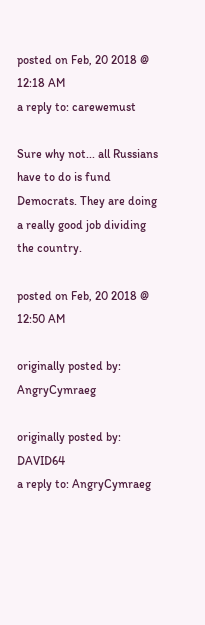posted on Feb, 20 2018 @ 12:18 AM
a reply to: carewemust

Sure why not... all Russians have to do is fund Democrats. They are doing a really good job dividing the country.

posted on Feb, 20 2018 @ 12:50 AM

originally posted by: AngryCymraeg

originally posted by: DAVID64
a reply to: AngryCymraeg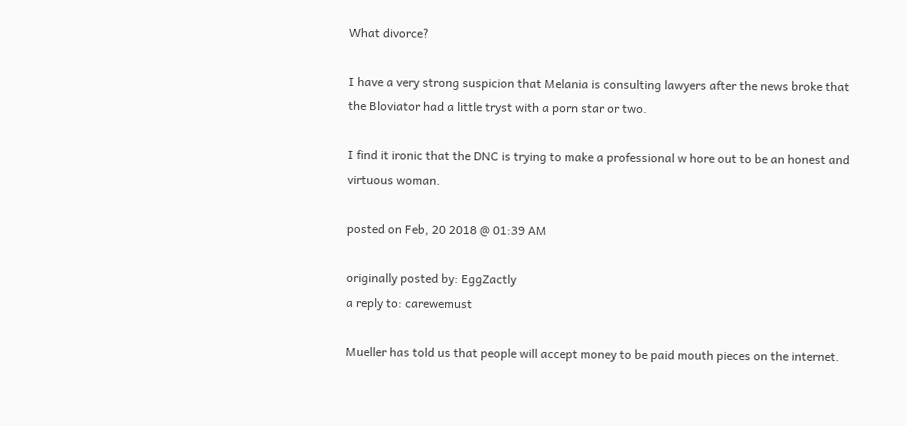What divorce?

I have a very strong suspicion that Melania is consulting lawyers after the news broke that the Bloviator had a little tryst with a porn star or two.

I find it ironic that the DNC is trying to make a professional w hore out to be an honest and virtuous woman.

posted on Feb, 20 2018 @ 01:39 AM

originally posted by: EggZactly
a reply to: carewemust

Mueller has told us that people will accept money to be paid mouth pieces on the internet.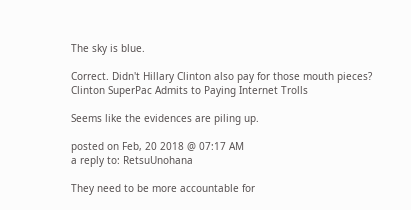The sky is blue.

Correct. Didn't Hillary Clinton also pay for those mouth pieces?
Clinton SuperPac Admits to Paying Internet Trolls

Seems like the evidences are piling up.

posted on Feb, 20 2018 @ 07:17 AM
a reply to: RetsuUnohana

They need to be more accountable for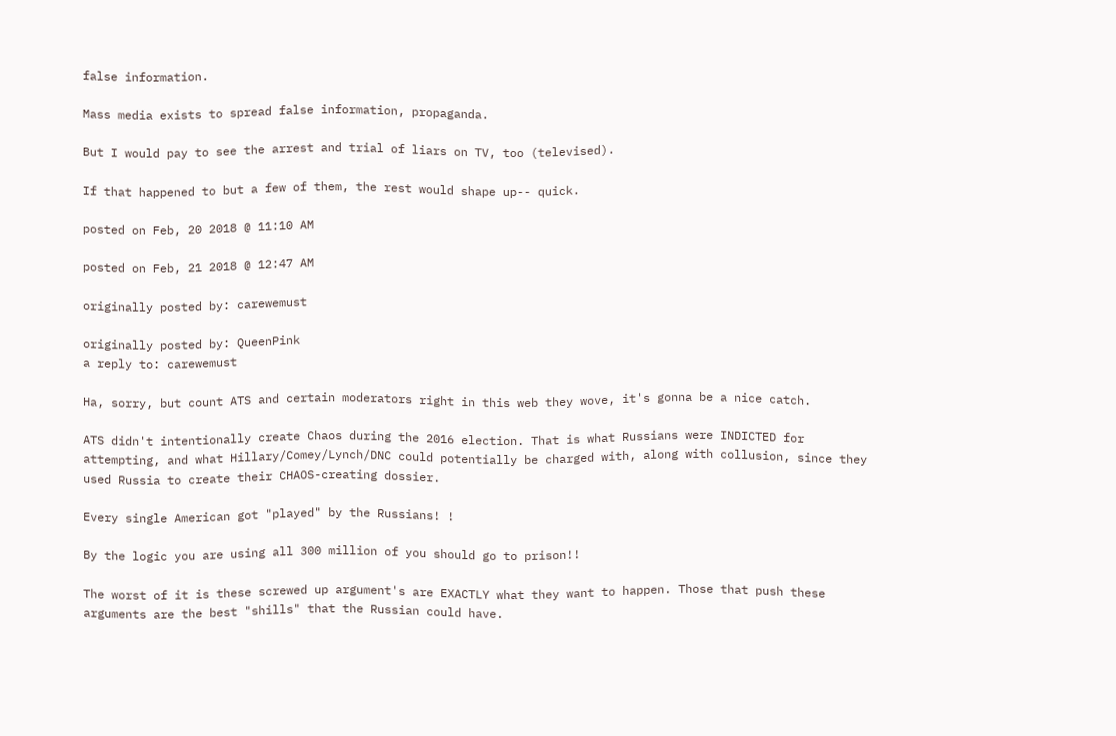false information.

Mass media exists to spread false information, propaganda.

But I would pay to see the arrest and trial of liars on TV, too (televised).

If that happened to but a few of them, the rest would shape up-- quick.

posted on Feb, 20 2018 @ 11:10 AM

posted on Feb, 21 2018 @ 12:47 AM

originally posted by: carewemust

originally posted by: QueenPink
a reply to: carewemust

Ha, sorry, but count ATS and certain moderators right in this web they wove, it's gonna be a nice catch.

ATS didn't intentionally create Chaos during the 2016 election. That is what Russians were INDICTED for attempting, and what Hillary/Comey/Lynch/DNC could potentially be charged with, along with collusion, since they used Russia to create their CHAOS-creating dossier.

Every single American got "played" by the Russians! !

By the logic you are using all 300 million of you should go to prison!!

The worst of it is these screwed up argument's are EXACTLY what they want to happen. Those that push these arguments are the best "shills" that the Russian could have.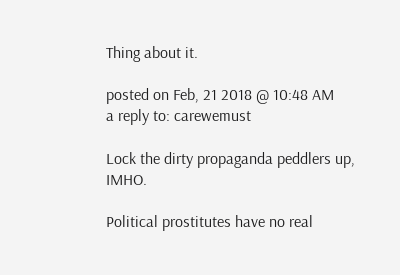Thing about it.

posted on Feb, 21 2018 @ 10:48 AM
a reply to: carewemust

Lock the dirty propaganda peddlers up, IMHO.

Political prostitutes have no real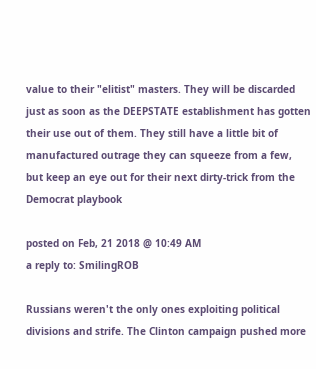value to their "elitist" masters. They will be discarded just as soon as the DEEPSTATE establishment has gotten their use out of them. They still have a little bit of manufactured outrage they can squeeze from a few, but keep an eye out for their next dirty-trick from the Democrat playbook

posted on Feb, 21 2018 @ 10:49 AM
a reply to: SmilingROB

Russians weren't the only ones exploiting political divisions and strife. The Clinton campaign pushed more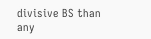divisive BS than any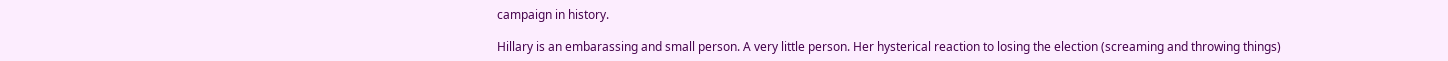campaign in history.

Hillary is an embarassing and small person. A very little person. Her hysterical reaction to losing the election (screaming and throwing things)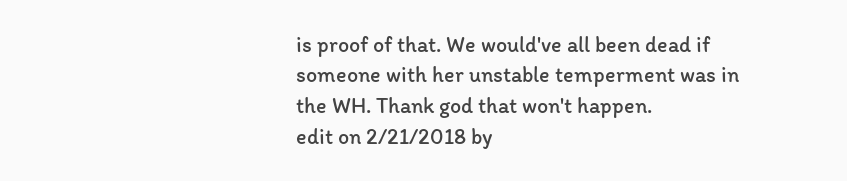is proof of that. We would've all been dead if someone with her unstable temperment was in the WH. Thank god that won't happen.
edit on 2/21/2018 by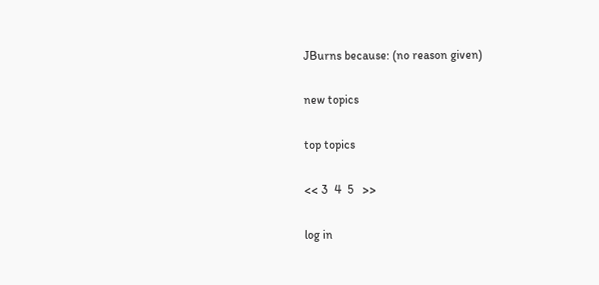JBurns because: (no reason given)

new topics

top topics

<< 3  4  5   >>

log in